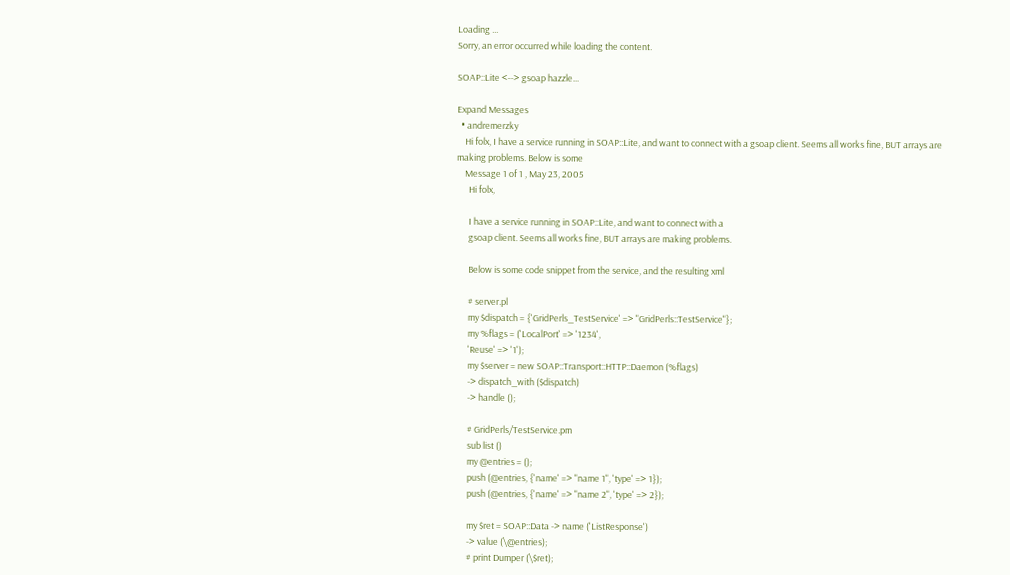Loading ...
Sorry, an error occurred while loading the content.

SOAP::Lite <--> gsoap hazzle...

Expand Messages
  • andremerzky
    Hi folx, I have a service running in SOAP::Lite, and want to connect with a gsoap client. Seems all works fine, BUT arrays are making problems. Below is some
    Message 1 of 1 , May 23, 2005
      Hi folx,

      I have a service running in SOAP::Lite, and want to connect with a
      gsoap client. Seems all works fine, BUT arrays are making problems.

      Below is some code snippet from the service, and the resulting xml

      # server.pl
      my $dispatch = {'GridPerls_TestService' => "GridPerls::TestService"};
      my %flags = ('LocalPort' => '1234',
      'Reuse' => '1');
      my $server = new SOAP::Transport::HTTP::Daemon (%flags)
      -> dispatch_with ($dispatch)
      -> handle ();

      # GridPerls/TestService.pm
      sub list ()
      my @entries = ();
      push (@entries, {'name' => "name 1", 'type' => 1});
      push (@entries, {'name' => "name 2", 'type' => 2});

      my $ret = SOAP::Data -> name ('ListResponse')
      -> value (\@entries);
      # print Dumper (\$ret);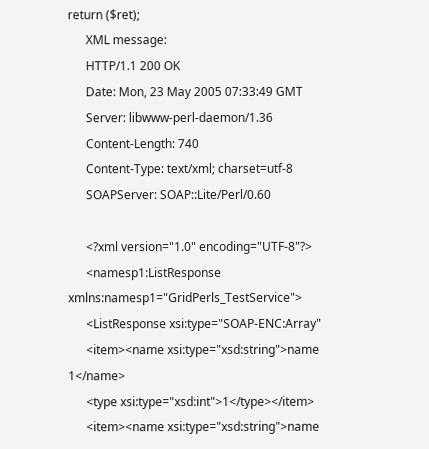return ($ret);
      XML message:
      HTTP/1.1 200 OK
      Date: Mon, 23 May 2005 07:33:49 GMT
      Server: libwww-perl-daemon/1.36
      Content-Length: 740
      Content-Type: text/xml; charset=utf-8
      SOAPServer: SOAP::Lite/Perl/0.60

      <?xml version="1.0" encoding="UTF-8"?>
      <namesp1:ListResponse xmlns:namesp1="GridPerls_TestService">
      <ListResponse xsi:type="SOAP-ENC:Array"
      <item><name xsi:type="xsd:string">name 1</name>
      <type xsi:type="xsd:int">1</type></item>
      <item><name xsi:type="xsd:string">name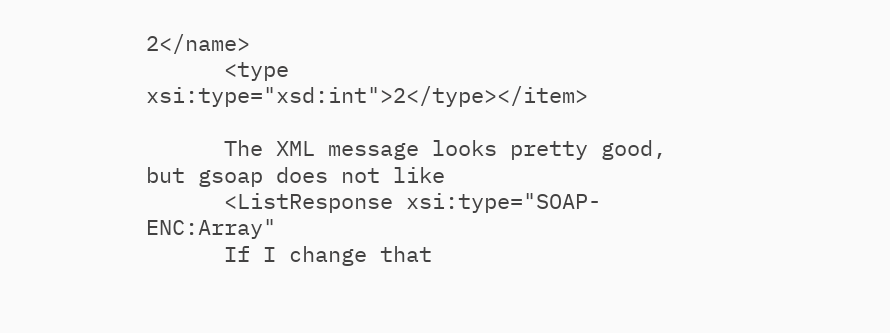2</name>
      <type xsi:type="xsd:int">2</type></item>

      The XML message looks pretty good, but gsoap does not like
      <ListResponse xsi:type="SOAP-ENC:Array"
      If I change that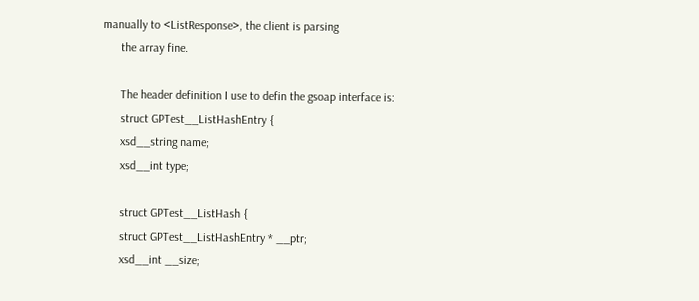manually to <ListResponse>, the client is parsing
      the array fine.

      The header definition I use to defin the gsoap interface is:
      struct GPTest__ListHashEntry {
      xsd__string name;
      xsd__int type;

      struct GPTest__ListHash {
      struct GPTest__ListHashEntry * __ptr;
      xsd__int __size;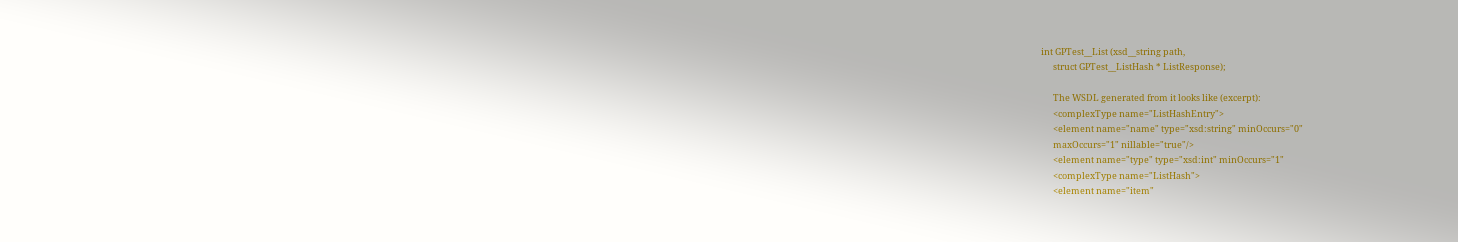int GPTest__List (xsd__string path,
      struct GPTest__ListHash * ListResponse);

      The WSDL generated from it looks like (excerpt):
      <complexType name="ListHashEntry">
      <element name="name" type="xsd:string" minOccurs="0"
      maxOccurs="1" nillable="true"/>
      <element name="type" type="xsd:int" minOccurs="1"
      <complexType name="ListHash">
      <element name="item"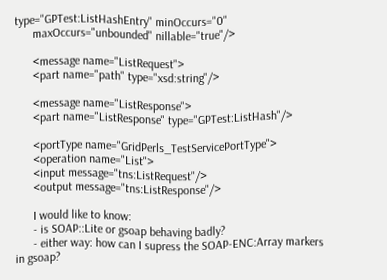type="GPTest:ListHashEntry" minOccurs="0"
      maxOccurs="unbounded" nillable="true"/>

      <message name="ListRequest">
      <part name="path" type="xsd:string"/>

      <message name="ListResponse">
      <part name="ListResponse" type="GPTest:ListHash"/>

      <portType name="GridPerls_TestServicePortType">
      <operation name="List">
      <input message="tns:ListRequest"/>
      <output message="tns:ListResponse"/>

      I would like to know:
      - is SOAP::Lite or gsoap behaving badly?
      - either way: how can I supress the SOAP-ENC:Array markers in gsoap?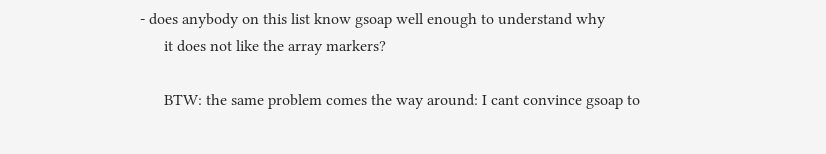- does anybody on this list know gsoap well enough to understand why
      it does not like the array markers?

      BTW: the same problem comes the way around: I cant convince gsoap to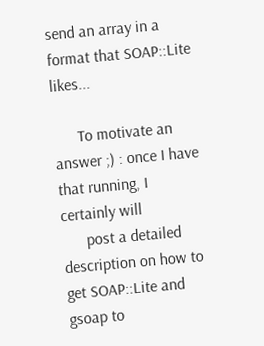send an array in a format that SOAP::Lite likes...

      To motivate an answer ;) : once I have that running, I certainly will
      post a detailed description on how to get SOAP::Lite and gsoap to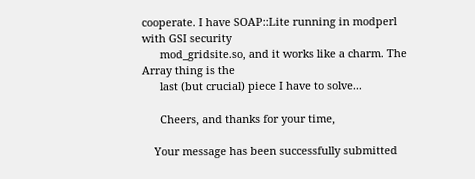cooperate. I have SOAP::Lite running in modperl with GSI security
      mod_gridsite.so, and it works like a charm. The Array thing is the
      last (but crucial) piece I have to solve...

      Cheers, and thanks for your time,

    Your message has been successfully submitted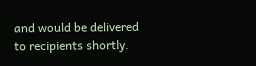and would be delivered to recipients shortly.